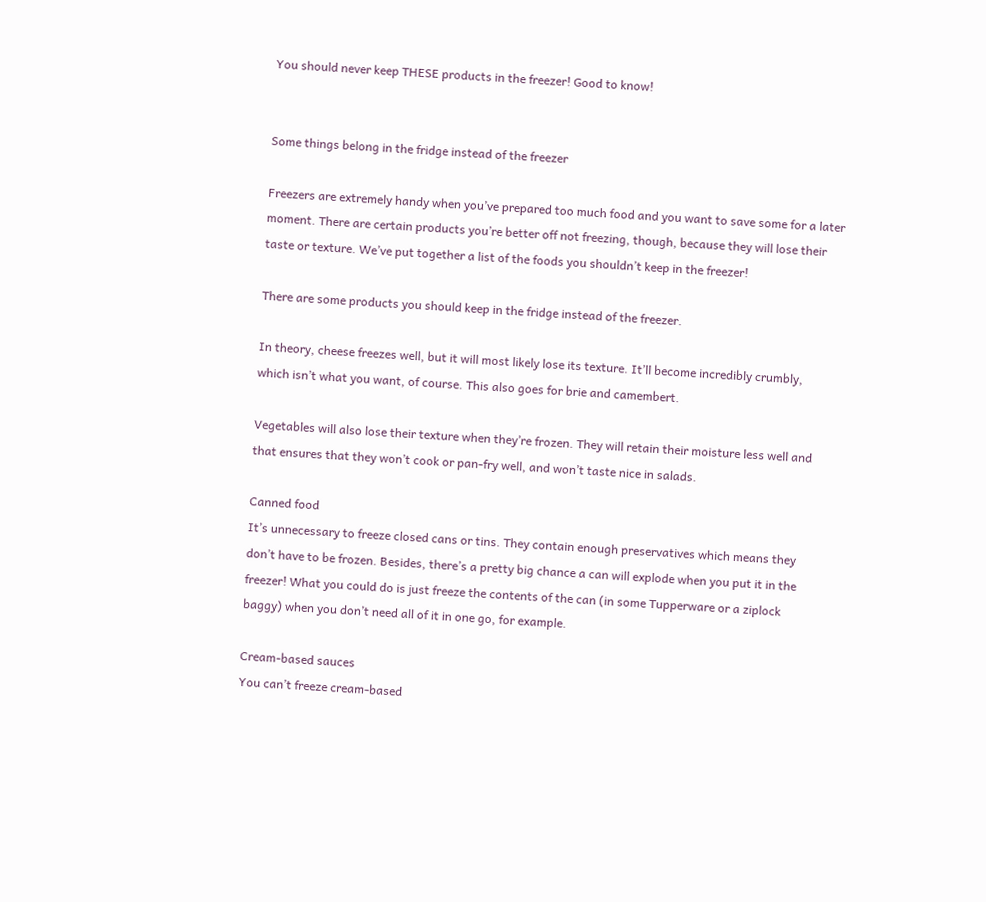You should never keep THESE products in the freezer! Good to know!


Some things belong in the fridge instead of the freezer

Freezers are extremely handy when you’ve prepared too much food and you want to save some for a later moment. There are certain products you’re better off not freezing, though, because they will lose their taste or texture. We’ve put together a list of the foods you shouldn’t keep in the freezer!

There are some products you should keep in the fridge instead of the freezer.

In theory, cheese freezes well, but it will most likely lose its texture. It’ll become incredibly crumbly, which isn’t what you want, of course. This also goes for brie and camembert.

Vegetables will also lose their texture when they’re frozen. They will retain their moisture less well and that ensures that they won’t cook or pan-fry well, and won’t taste nice in salads.

Canned food
It’s unnecessary to freeze closed cans or tins. They contain enough preservatives which means they don’t have to be frozen. Besides, there’s a pretty big chance a can will explode when you put it in the freezer! What you could do is just freeze the contents of the can (in some Tupperware or a ziplock baggy) when you don’t need all of it in one go, for example.

Cream-based sauces
You can’t freeze cream-based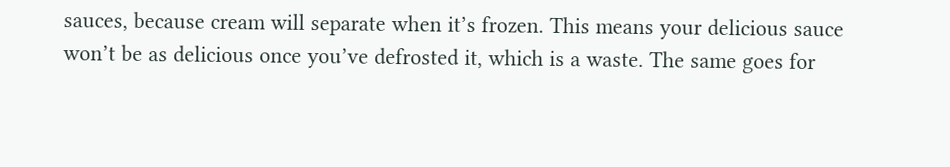sauces, because cream will separate when it’s frozen. This means your delicious sauce won’t be as delicious once you’ve defrosted it, which is a waste. The same goes for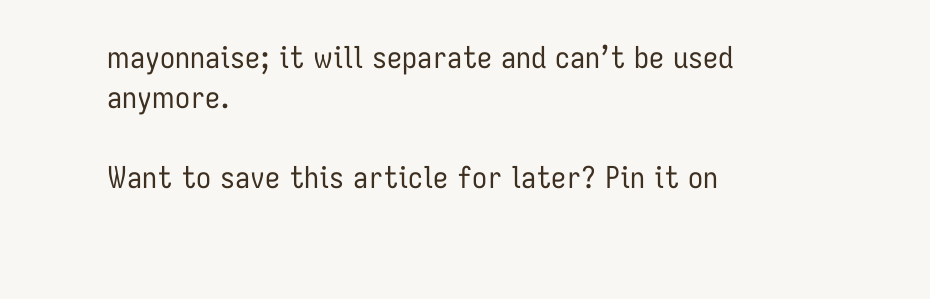mayonnaise; it will separate and can’t be used anymore.

Want to save this article for later? Pin it on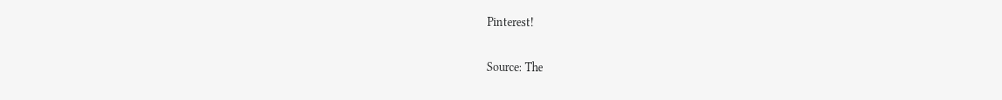Pinterest!

Source: The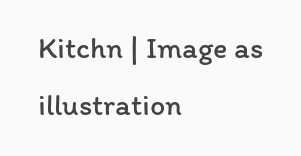Kitchn | Image as illustration